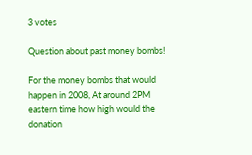3 votes

Question about past money bombs!

For the money bombs that would happen in 2008, At around 2PM eastern time how high would the donation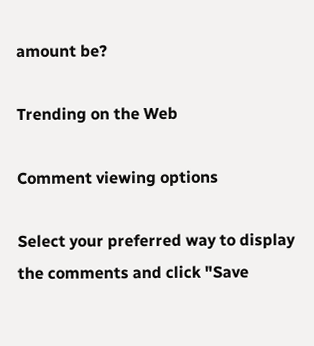amount be?

Trending on the Web

Comment viewing options

Select your preferred way to display the comments and click "Save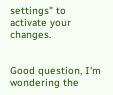settings" to activate your changes.


Good question, I'm wondering the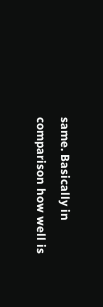same. Basically in comparison how well is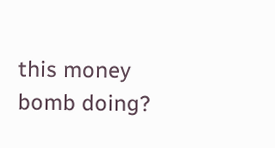this money bomb doing?